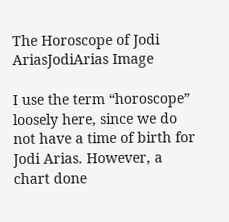The Horoscope of Jodi AriasJodiArias Image

I use the term “horoscope” loosely here, since we do not have a time of birth for Jodi Arias. However, a chart done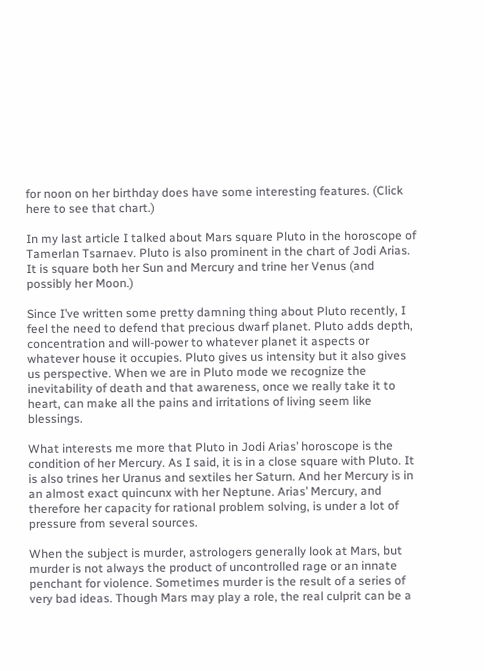for noon on her birthday does have some interesting features. (Click here to see that chart.)

In my last article I talked about Mars square Pluto in the horoscope of Tamerlan Tsarnaev. Pluto is also prominent in the chart of Jodi Arias. It is square both her Sun and Mercury and trine her Venus (and possibly her Moon.)

Since I’ve written some pretty damning thing about Pluto recently, I feel the need to defend that precious dwarf planet. Pluto adds depth, concentration and will-power to whatever planet it aspects or whatever house it occupies. Pluto gives us intensity but it also gives us perspective. When we are in Pluto mode we recognize the inevitability of death and that awareness, once we really take it to heart, can make all the pains and irritations of living seem like blessings.

What interests me more that Pluto in Jodi Arias’ horoscope is the condition of her Mercury. As I said, it is in a close square with Pluto. It is also trines her Uranus and sextiles her Saturn. And her Mercury is in an almost exact quincunx with her Neptune. Arias’ Mercury, and therefore her capacity for rational problem solving, is under a lot of pressure from several sources.

When the subject is murder, astrologers generally look at Mars, but murder is not always the product of uncontrolled rage or an innate penchant for violence. Sometimes murder is the result of a series of very bad ideas. Though Mars may play a role, the real culprit can be a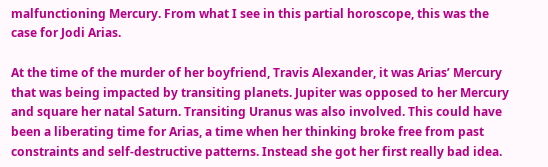malfunctioning Mercury. From what I see in this partial horoscope, this was the case for Jodi Arias.

At the time of the murder of her boyfriend, Travis Alexander, it was Arias’ Mercury that was being impacted by transiting planets. Jupiter was opposed to her Mercury and square her natal Saturn. Transiting Uranus was also involved. This could have been a liberating time for Arias, a time when her thinking broke free from past constraints and self-destructive patterns. Instead she got her first really bad idea.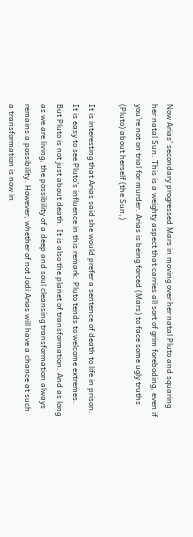Now Arias’ secondary progressed Mars in moving over her natal Pluto and squaring her natal Sun. This is a weighty aspect that carries all sort of grim foreboding, even if you’re not on trial for murder. Arias is being forced (Mars) to face some ugly truths (Pluto) about herself (the Sun,)

It is interesting that Arias said she would prefer a sentence of death to life in prison. It is easy to see Pluto’s influence in this remark. Pluto tends to welcome extremes. But Pluto is not just about death. It is also the planet of transformation. And as long as we are living, the possibility of a deep and soul cleansing transformation always remains a possibility. However, whether of not Jodi Arias will have a chance at such a transformation is now in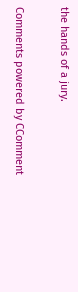the hands of a jury.

Comments powered by CComment